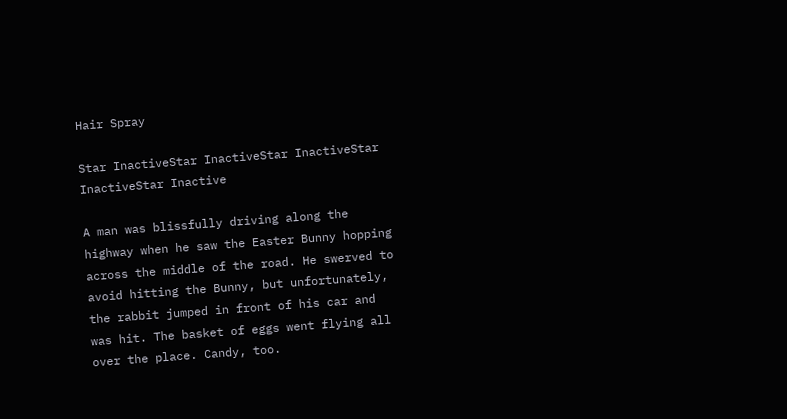Hair Spray

Star InactiveStar InactiveStar InactiveStar InactiveStar Inactive

A man was blissfully driving along the highway when he saw the Easter Bunny hopping across the middle of the road. He swerved to avoid hitting the Bunny, but unfortunately, the rabbit jumped in front of his car and was hit. The basket of eggs went flying all over the place. Candy, too.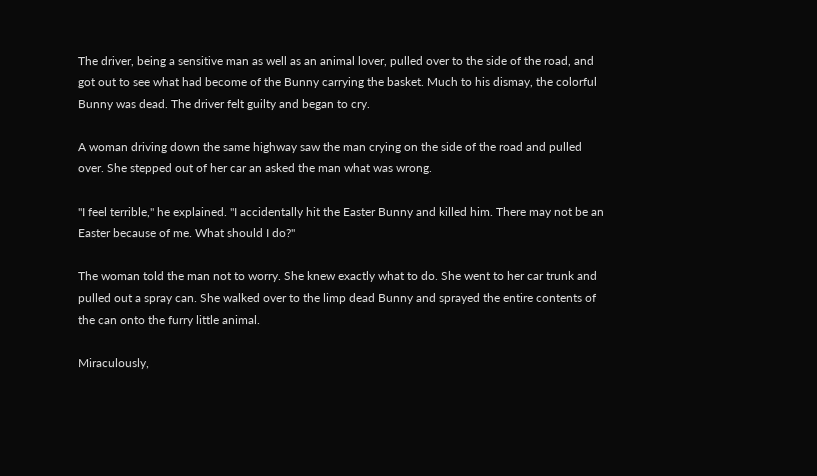The driver, being a sensitive man as well as an animal lover, pulled over to the side of the road, and got out to see what had become of the Bunny carrying the basket. Much to his dismay, the colorful Bunny was dead. The driver felt guilty and began to cry.

A woman driving down the same highway saw the man crying on the side of the road and pulled over. She stepped out of her car an asked the man what was wrong.

"I feel terrible," he explained. "I accidentally hit the Easter Bunny and killed him. There may not be an Easter because of me. What should I do?"

The woman told the man not to worry. She knew exactly what to do. She went to her car trunk and pulled out a spray can. She walked over to the limp dead Bunny and sprayed the entire contents of the can onto the furry little animal.

Miraculously,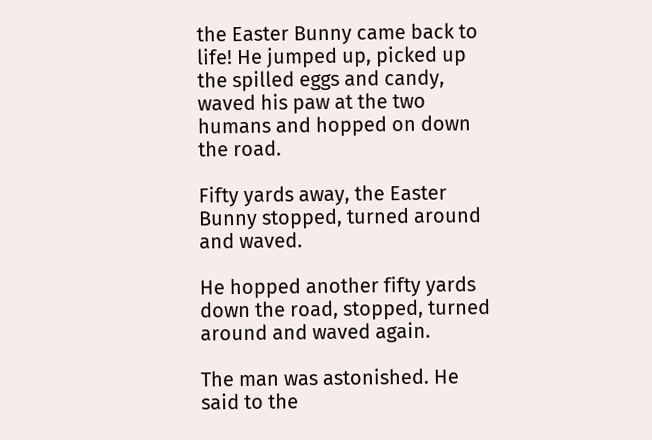the Easter Bunny came back to life! He jumped up, picked up the spilled eggs and candy, waved his paw at the two humans and hopped on down the road.

Fifty yards away, the Easter Bunny stopped, turned around and waved.

He hopped another fifty yards down the road, stopped, turned around and waved again.

The man was astonished. He said to the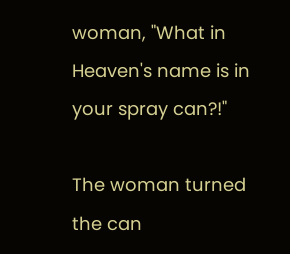woman, "What in Heaven's name is in your spray can?!"

The woman turned the can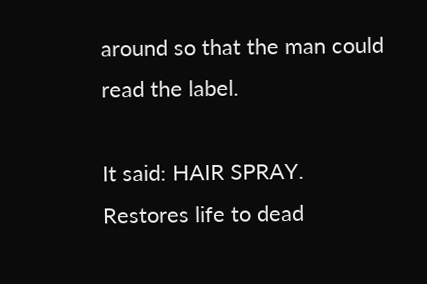around so that the man could read the label.

It said: HAIR SPRAY. Restores life to dead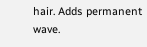hair. Adds permanent wave.